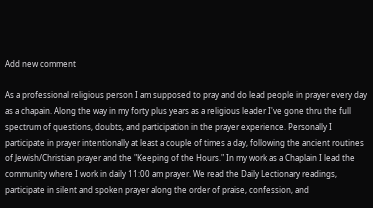Add new comment

As a professional religious person I am supposed to pray and do lead people in prayer every day as a chapain. Along the way in my forty plus years as a religious leader I've gone thru the full spectrum of questions, doubts, and participation in the prayer experience. Personally I participate in prayer intentionally at least a couple of times a day, following the ancient routines of Jewish/Christian prayer and the "Keeping of the Hours." In my work as a Chaplain I lead the community where I work in daily 11:00 am prayer. We read the Daily Lectionary readings, participate in silent and spoken prayer along the order of praise, confession, and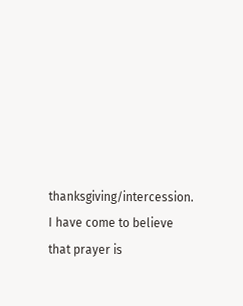thanksgiving/intercession. I have come to believe that prayer is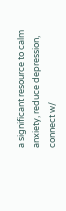a significant resource to calm anxiety, reduce depression, connect w/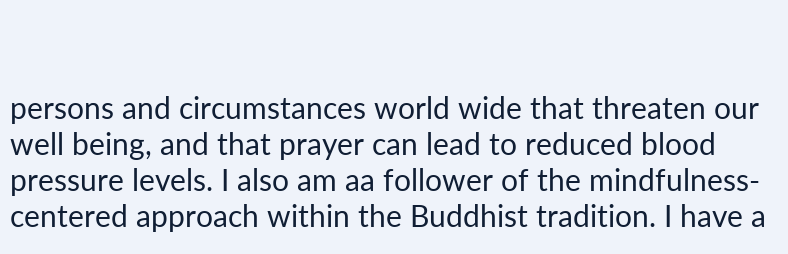persons and circumstances world wide that threaten our well being, and that prayer can lead to reduced blood pressure levels. I also am aa follower of the mindfulness-centered approach within the Buddhist tradition. I have a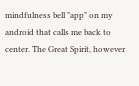mindfulness bell "app" on my android that calls me back to center. The Great Spirit, however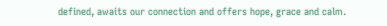defined, awaits our connection and offers hope, grace and calm.